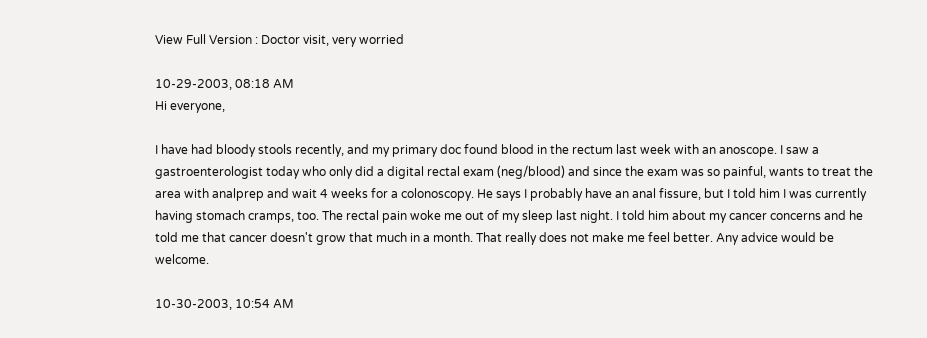View Full Version : Doctor visit, very worried

10-29-2003, 08:18 AM
Hi everyone,

I have had bloody stools recently, and my primary doc found blood in the rectum last week with an anoscope. I saw a gastroenterologist today who only did a digital rectal exam (neg/blood) and since the exam was so painful, wants to treat the area with analprep and wait 4 weeks for a colonoscopy. He says I probably have an anal fissure, but I told him I was currently having stomach cramps, too. The rectal pain woke me out of my sleep last night. I told him about my cancer concerns and he told me that cancer doesn't grow that much in a month. That really does not make me feel better. Any advice would be welcome.

10-30-2003, 10:54 AM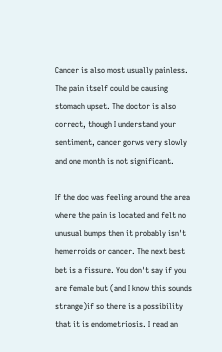Cancer is also most usually painless. The pain itself could be causing stomach upset. The doctor is also correct, though I understand your sentiment, cancer gorws very slowly and one month is not significant.

If the doc was feeling around the area where the pain is located and felt no unusual bumps then it probably isn't hemerroids or cancer. The next best bet is a fissure. You don't say if you are female but (and I know this sounds strange)if so there is a possibility that it is endometriosis. I read an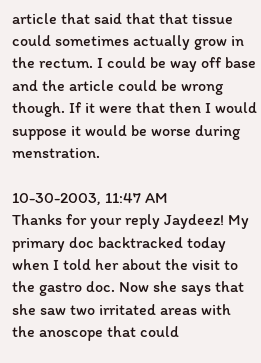article that said that that tissue could sometimes actually grow in the rectum. I could be way off base and the article could be wrong though. If it were that then I would suppose it would be worse during menstration.

10-30-2003, 11:47 AM
Thanks for your reply Jaydeez! My primary doc backtracked today when I told her about the visit to the gastro doc. Now she says that she saw two irritated areas with the anoscope that could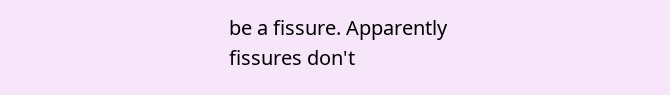be a fissure. Apparently fissures don't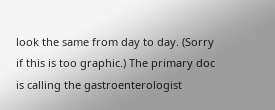look the same from day to day. (Sorry if this is too graphic.) The primary doc is calling the gastroenterologist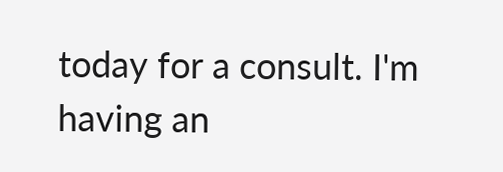today for a consult. I'm having an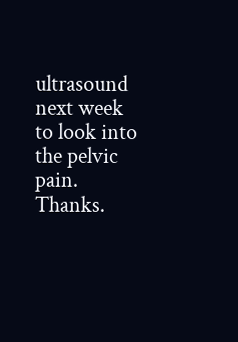ultrasound next week to look into the pelvic pain. Thanks.